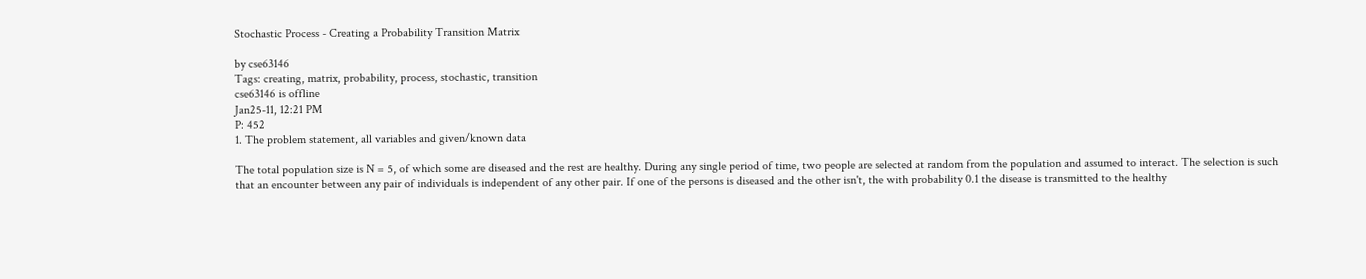Stochastic Process - Creating a Probability Transition Matrix

by cse63146
Tags: creating, matrix, probability, process, stochastic, transition
cse63146 is offline
Jan25-11, 12:21 PM
P: 452
1. The problem statement, all variables and given/known data

The total population size is N = 5, of which some are diseased and the rest are healthy. During any single period of time, two people are selected at random from the population and assumed to interact. The selection is such that an encounter between any pair of individuals is independent of any other pair. If one of the persons is diseased and the other isn't, the with probability 0.1 the disease is transmitted to the healthy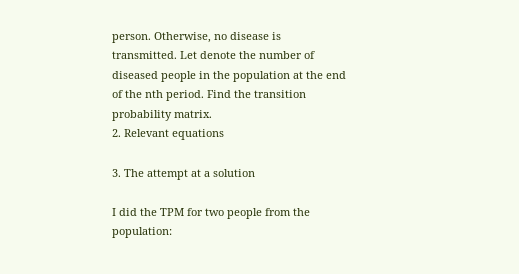person. Otherwise, no disease is transmitted. Let denote the number of diseased people in the population at the end of the nth period. Find the transition probability matrix.
2. Relevant equations

3. The attempt at a solution

I did the TPM for two people from the population: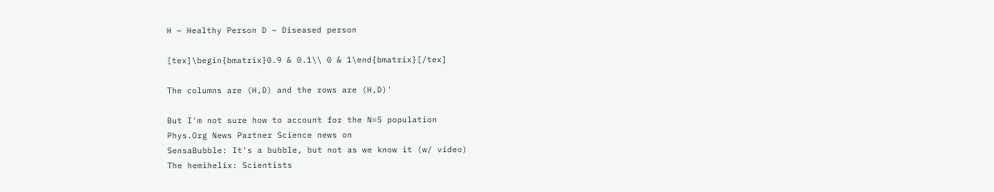H ~ Healthy Person D ~ Diseased person

[tex]\begin{bmatrix}0.9 & 0.1\\ 0 & 1\end{bmatrix}[/tex]

The columns are (H,D) and the rows are (H,D)'

But I'm not sure how to account for the N=5 population
Phys.Org News Partner Science news on
SensaBubble: It's a bubble, but not as we know it (w/ video)
The hemihelix: Scientists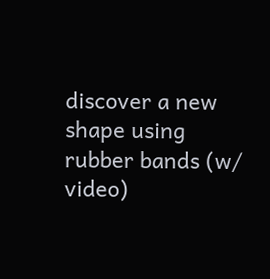discover a new shape using rubber bands (w/ video)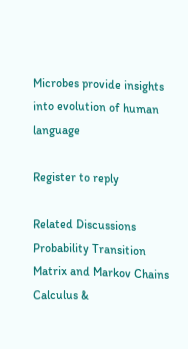Microbes provide insights into evolution of human language

Register to reply

Related Discussions
Probability Transition Matrix and Markov Chains Calculus &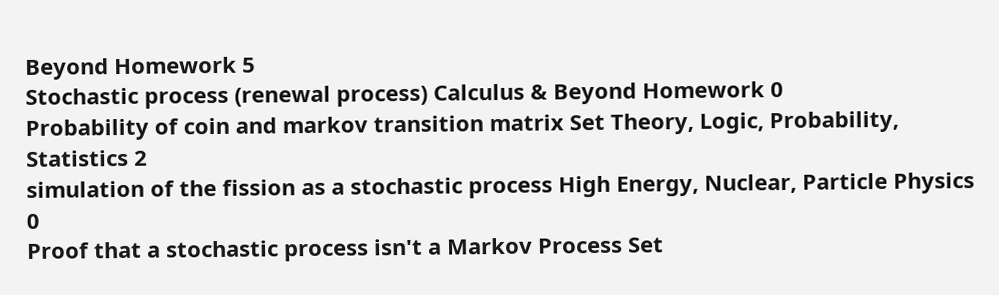Beyond Homework 5
Stochastic process (renewal process) Calculus & Beyond Homework 0
Probability of coin and markov transition matrix Set Theory, Logic, Probability, Statistics 2
simulation of the fission as a stochastic process High Energy, Nuclear, Particle Physics 0
Proof that a stochastic process isn't a Markov Process Set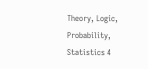Theory, Logic, Probability, Statistics 4